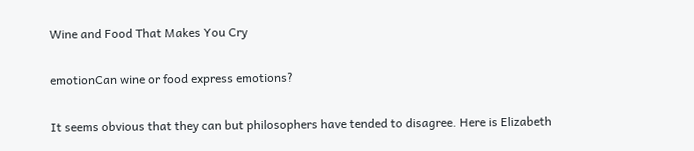Wine and Food That Makes You Cry

emotionCan wine or food express emotions?

It seems obvious that they can but philosophers have tended to disagree. Here is Elizabeth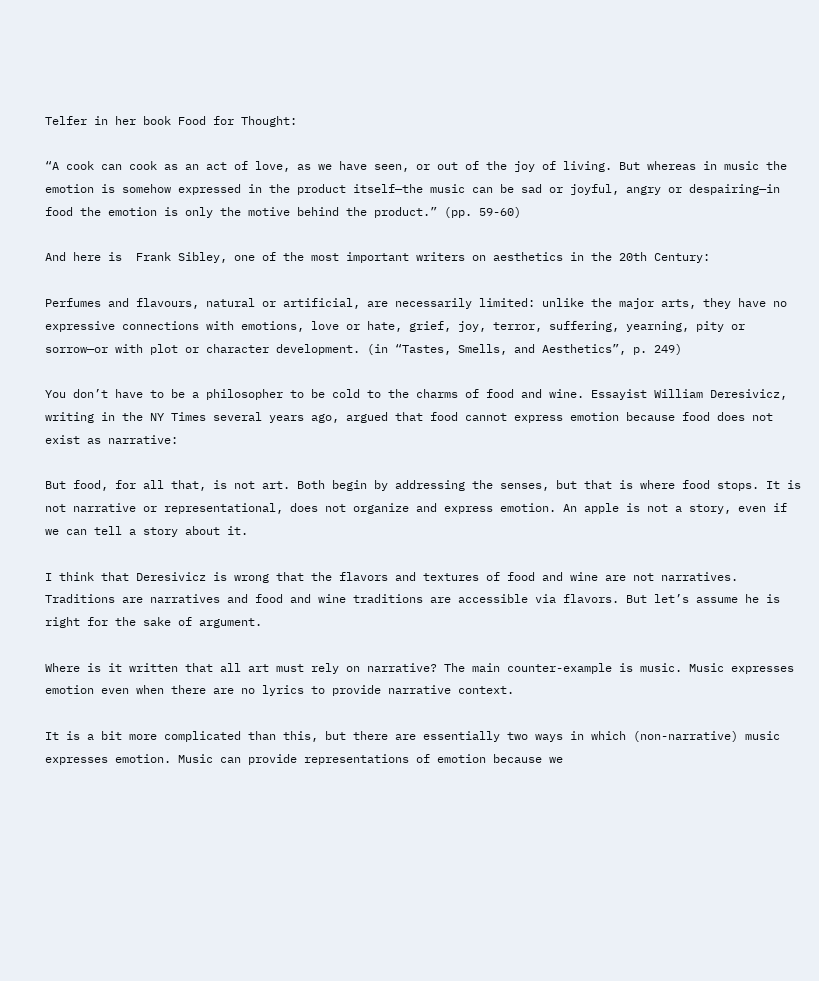Telfer in her book Food for Thought:

“A cook can cook as an act of love, as we have seen, or out of the joy of living. But whereas in music the emotion is somehow expressed in the product itself—the music can be sad or joyful, angry or despairing—in food the emotion is only the motive behind the product.” (pp. 59-60)

And here is  Frank Sibley, one of the most important writers on aesthetics in the 20th Century:

Perfumes and flavours, natural or artificial, are necessarily limited: unlike the major arts, they have no expressive connections with emotions, love or hate, grief, joy, terror, suffering, yearning, pity or sorrow—or with plot or character development. (in “Tastes, Smells, and Aesthetics”, p. 249)

You don’t have to be a philosopher to be cold to the charms of food and wine. Essayist William Deresivicz, writing in the NY Times several years ago, argued that food cannot express emotion because food does not exist as narrative:

But food, for all that, is not art. Both begin by addressing the senses, but that is where food stops. It is not narrative or representational, does not organize and express emotion. An apple is not a story, even if we can tell a story about it.

I think that Deresivicz is wrong that the flavors and textures of food and wine are not narratives. Traditions are narratives and food and wine traditions are accessible via flavors. But let’s assume he is right for the sake of argument.

Where is it written that all art must rely on narrative? The main counter-example is music. Music expresses emotion even when there are no lyrics to provide narrative context.

It is a bit more complicated than this, but there are essentially two ways in which (non-narrative) music expresses emotion. Music can provide representations of emotion because we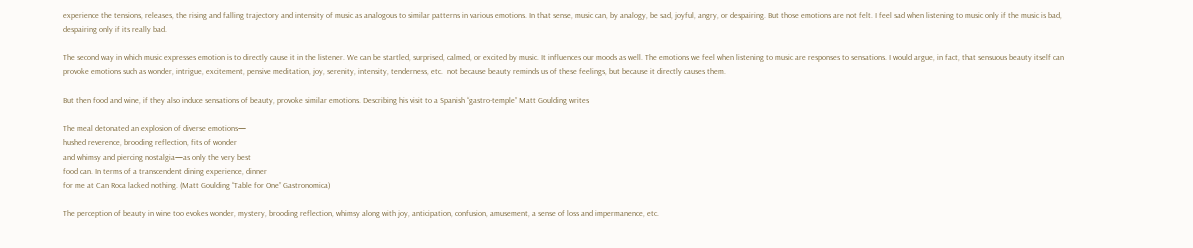experience the tensions, releases, the rising and falling trajectory and intensity of music as analogous to similar patterns in various emotions. In that sense, music can, by analogy, be sad, joyful, angry, or despairing. But those emotions are not felt. I feel sad when listening to music only if the music is bad, despairing only if its really bad.

The second way in which music expresses emotion is to directly cause it in the listener. We can be startled, surprised, calmed, or excited by music. It influences our moods as well. The emotions we feel when listening to music are responses to sensations. I would argue, in fact, that sensuous beauty itself can provoke emotions such as wonder, intrigue, excitement, pensive meditation, joy, serenity, intensity, tenderness, etc.  not because beauty reminds us of these feelings, but because it directly causes them.

But then food and wine, if they also induce sensations of beauty, provoke similar emotions. Describing his visit to a Spanish “gastro-temple” Matt Goulding writes

The meal detonated an explosion of diverse emotions—
hushed reverence, brooding reflection, fits of wonder
and whimsy and piercing nostalgia—as only the very best
food can. In terms of a transcendent dining experience, dinner
for me at Can Roca lacked nothing. (Matt Goulding “Table for One” Gastronomica)

The perception of beauty in wine too evokes wonder, mystery, brooding reflection, whimsy along with joy, anticipation, confusion, amusement, a sense of loss and impermanence, etc.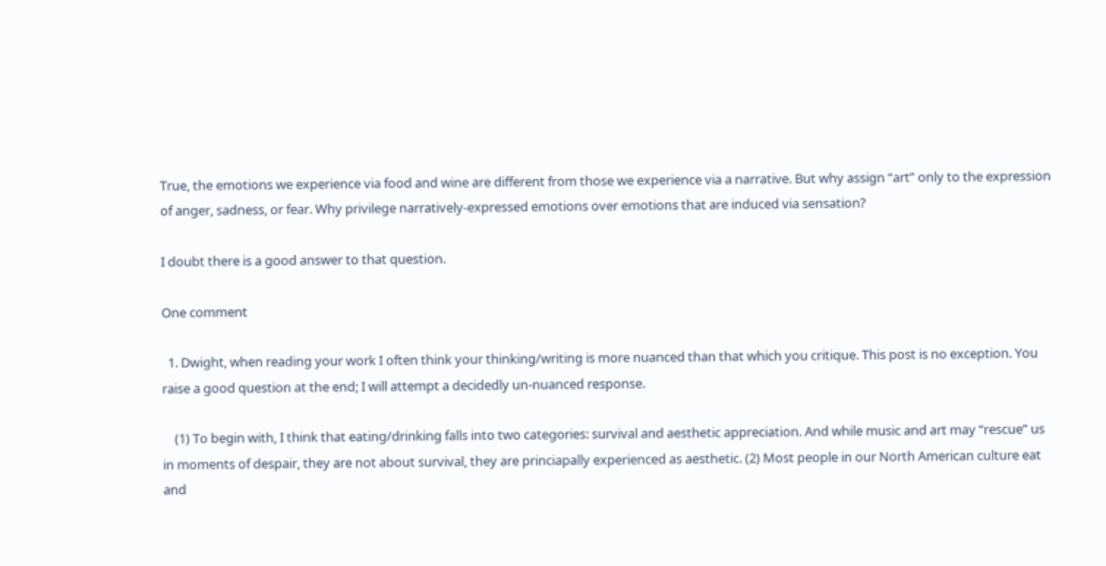True, the emotions we experience via food and wine are different from those we experience via a narrative. But why assign “art” only to the expression of anger, sadness, or fear. Why privilege narratively-expressed emotions over emotions that are induced via sensation?

I doubt there is a good answer to that question.

One comment

  1. Dwight, when reading your work I often think your thinking/writing is more nuanced than that which you critique. This post is no exception. You raise a good question at the end; I will attempt a decidedly un-nuanced response.

    (1) To begin with, I think that eating/drinking falls into two categories: survival and aesthetic appreciation. And while music and art may “rescue” us in moments of despair, they are not about survival, they are princiapally experienced as aesthetic. (2) Most people in our North American culture eat and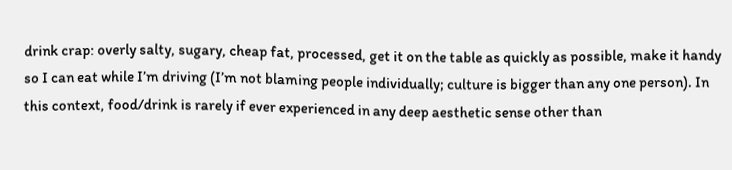drink crap: overly salty, sugary, cheap fat, processed, get it on the table as quickly as possible, make it handy so I can eat while I’m driving (I’m not blaming people individually; culture is bigger than any one person). In this context, food/drink is rarely if ever experienced in any deep aesthetic sense other than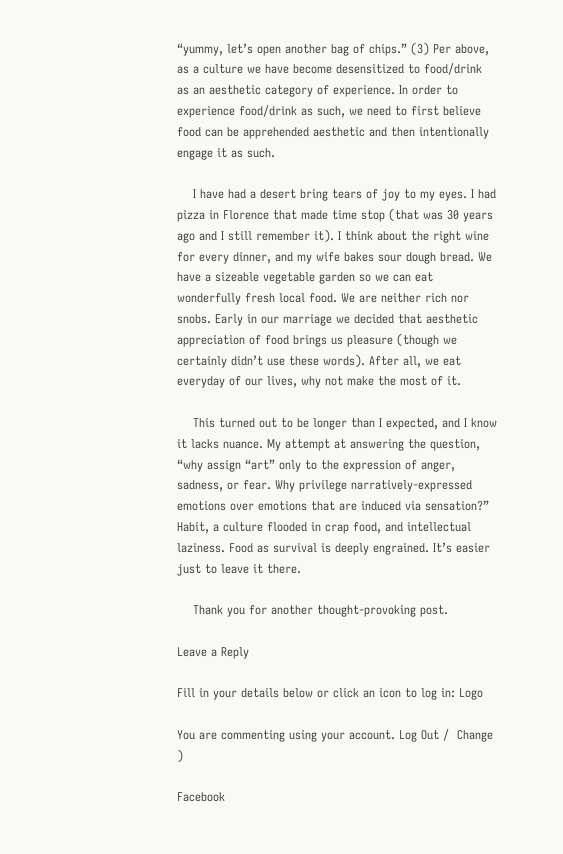“yummy, let’s open another bag of chips.” (3) Per above, as a culture we have become desensitized to food/drink as an aesthetic category of experience. In order to experience food/drink as such, we need to first believe food can be apprehended aesthetic and then intentionally engage it as such.

    I have had a desert bring tears of joy to my eyes. I had pizza in Florence that made time stop (that was 30 years ago and I still remember it). I think about the right wine for every dinner, and my wife bakes sour dough bread. We have a sizeable vegetable garden so we can eat wonderfully fresh local food. We are neither rich nor snobs. Early in our marriage we decided that aesthetic appreciation of food brings us pleasure (though we certainly didn’t use these words). After all, we eat everyday of our lives, why not make the most of it.

    This turned out to be longer than I expected, and I know it lacks nuance. My attempt at answering the question, “why assign “art” only to the expression of anger, sadness, or fear. Why privilege narratively-expressed emotions over emotions that are induced via sensation?” Habit, a culture flooded in crap food, and intellectual laziness. Food as survival is deeply engrained. It’s easier just to leave it there.

    Thank you for another thought-provoking post.

Leave a Reply

Fill in your details below or click an icon to log in: Logo

You are commenting using your account. Log Out /  Change )

Facebook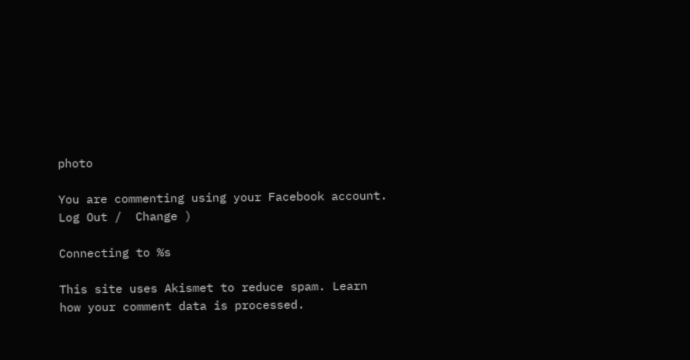photo

You are commenting using your Facebook account. Log Out /  Change )

Connecting to %s

This site uses Akismet to reduce spam. Learn how your comment data is processed.